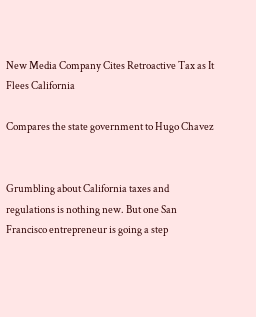New Media Company Cites Retroactive Tax as It Flees California

Compares the state government to Hugo Chavez


Grumbling about California taxes and regulations is nothing new. But one San Francisco entrepreneur is going a step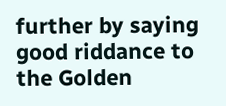further by saying good riddance to the Golden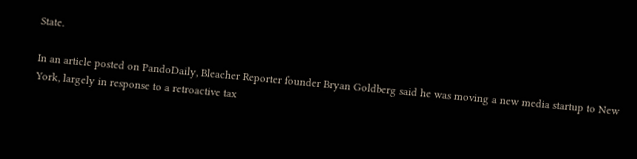State.

In an article posted on PandoDaily, Bleacher Reporter founder Bryan Goldberg said he was moving a new media startup to New York, largely in response to a retroactive tax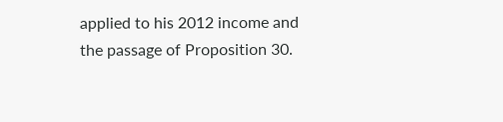applied to his 2012 income and the passage of Proposition 30.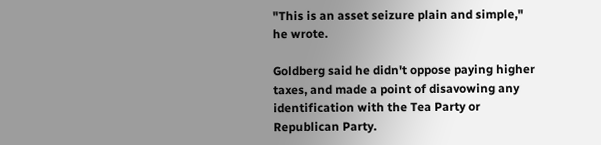"This is an asset seizure plain and simple," he wrote.

Goldberg said he didn't oppose paying higher taxes, and made a point of disavowing any identification with the Tea Party or Republican Party.